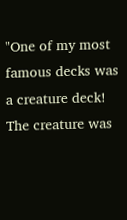"One of my most famous decks was a creature deck! The creature was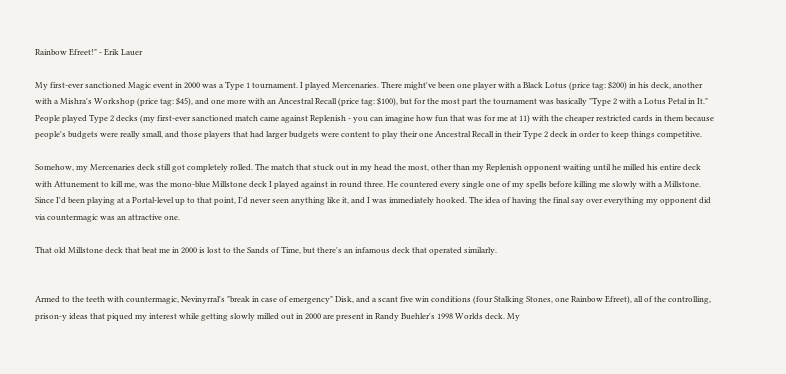Rainbow Efreet!" - Erik Lauer

My first-ever sanctioned Magic event in 2000 was a Type 1 tournament. I played Mercenaries. There might've been one player with a Black Lotus (price tag: $200) in his deck, another with a Mishra's Workshop (price tag: $45), and one more with an Ancestral Recall (price tag: $100), but for the most part the tournament was basically "Type 2 with a Lotus Petal in It." People played Type 2 decks (my first-ever sanctioned match came against Replenish - you can imagine how fun that was for me at 11) with the cheaper restricted cards in them because people's budgets were really small, and those players that had larger budgets were content to play their one Ancestral Recall in their Type 2 deck in order to keep things competitive.

Somehow, my Mercenaries deck still got completely rolled. The match that stuck out in my head the most, other than my Replenish opponent waiting until he milled his entire deck with Attunement to kill me, was the mono-blue Millstone deck I played against in round three. He countered every single one of my spells before killing me slowly with a Millstone. Since I'd been playing at a Portal-level up to that point, I'd never seen anything like it, and I was immediately hooked. The idea of having the final say over everything my opponent did via countermagic was an attractive one.

That old Millstone deck that beat me in 2000 is lost to the Sands of Time, but there's an infamous deck that operated similarly.


Armed to the teeth with countermagic, Nevinyrral's "break in case of emergency" Disk, and a scant five win conditions (four Stalking Stones, one Rainbow Efreet), all of the controlling, prison-y ideas that piqued my interest while getting slowly milled out in 2000 are present in Randy Buehler's 1998 Worlds deck. My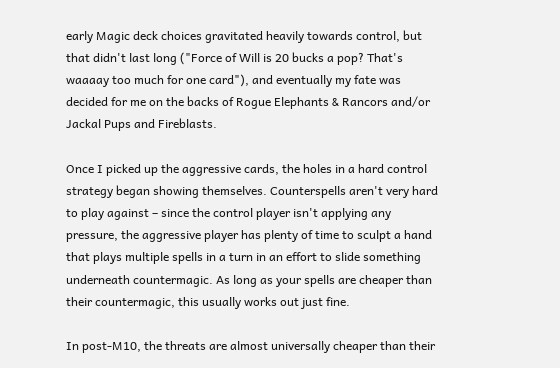early Magic deck choices gravitated heavily towards control, but that didn't last long ("Force of Will is 20 bucks a pop? That's waaaay too much for one card"), and eventually my fate was decided for me on the backs of Rogue Elephants & Rancors and/or Jackal Pups and Fireblasts.

Once I picked up the aggressive cards, the holes in a hard control strategy began showing themselves. Counterspells aren't very hard to play against – since the control player isn't applying any pressure, the aggressive player has plenty of time to sculpt a hand that plays multiple spells in a turn in an effort to slide something underneath countermagic. As long as your spells are cheaper than their countermagic, this usually works out just fine.

In post-M10, the threats are almost universally cheaper than their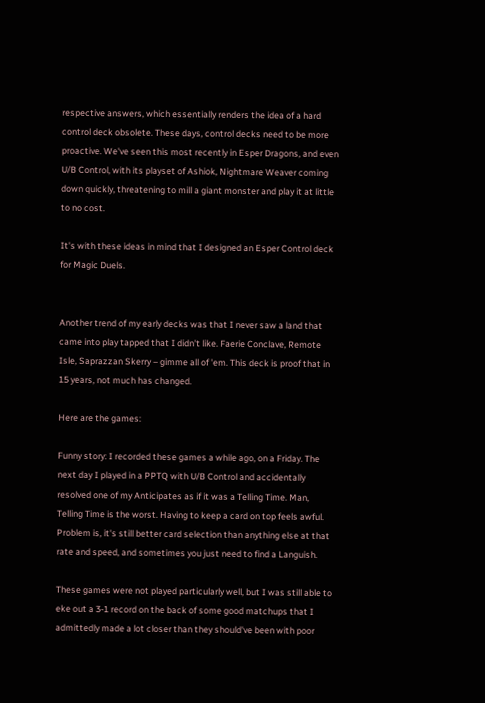respective answers, which essentially renders the idea of a hard control deck obsolete. These days, control decks need to be more proactive. We've seen this most recently in Esper Dragons, and even U/B Control, with its playset of Ashiok, Nightmare Weaver coming down quickly, threatening to mill a giant monster and play it at little to no cost.

It's with these ideas in mind that I designed an Esper Control deck for Magic Duels.


Another trend of my early decks was that I never saw a land that came into play tapped that I didn't like. Faerie Conclave, Remote Isle, Saprazzan Skerry – gimme all of 'em. This deck is proof that in 15 years, not much has changed.

Here are the games:

Funny story: I recorded these games a while ago, on a Friday. The next day I played in a PPTQ with U/B Control and accidentally resolved one of my Anticipates as if it was a Telling Time. Man, Telling Time is the worst. Having to keep a card on top feels awful. Problem is, it's still better card selection than anything else at that rate and speed, and sometimes you just need to find a Languish.

These games were not played particularly well, but I was still able to eke out a 3-1 record on the back of some good matchups that I admittedly made a lot closer than they should've been with poor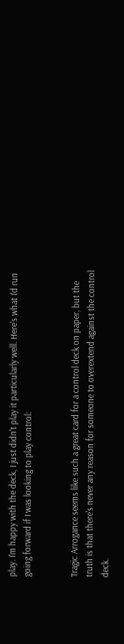play. I'm happy with the deck, I just didn't play it particularly well. Here's what I'd run going forward if I was looking to play control:


Tragic Arrogance seems like such a great card for a control deck on paper, but the truth is that there's never any reason for someone to overextend against the control deck.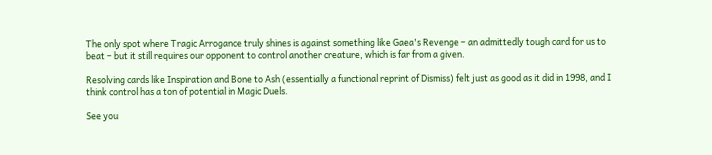The only spot where Tragic Arrogance truly shines is against something like Gaea's Revenge – an admittedly tough card for us to beat – but it still requires our opponent to control another creature, which is far from a given.

Resolving cards like Inspiration and Bone to Ash (essentially a functional reprint of Dismiss) felt just as good as it did in 1998, and I think control has a ton of potential in Magic Duels.

See you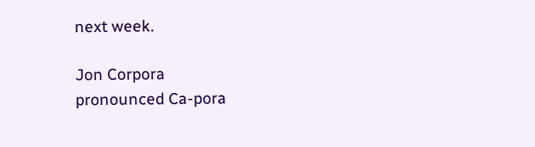next week.

Jon Corpora
pronounced Ca-pora